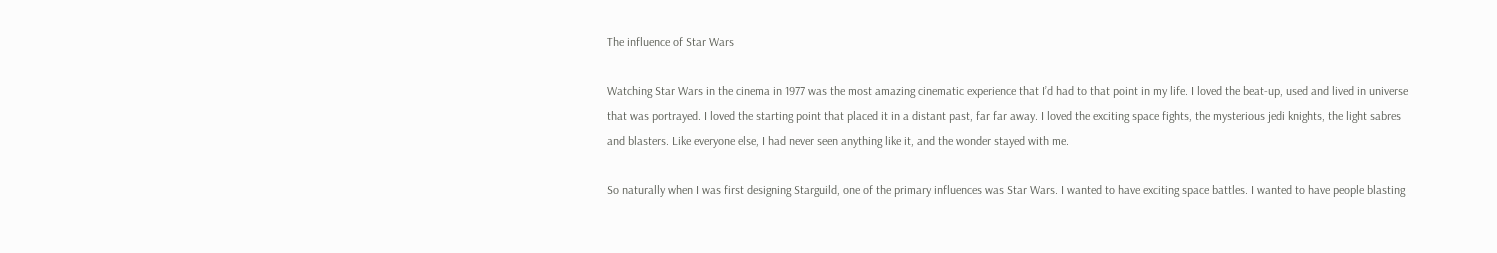The influence of Star Wars

Watching Star Wars in the cinema in 1977 was the most amazing cinematic experience that I’d had to that point in my life. I loved the beat-up, used and lived in universe that was portrayed. I loved the starting point that placed it in a distant past, far far away. I loved the exciting space fights, the mysterious jedi knights, the light sabres and blasters. Like everyone else, I had never seen anything like it, and the wonder stayed with me.

So naturally when I was first designing Starguild, one of the primary influences was Star Wars. I wanted to have exciting space battles. I wanted to have people blasting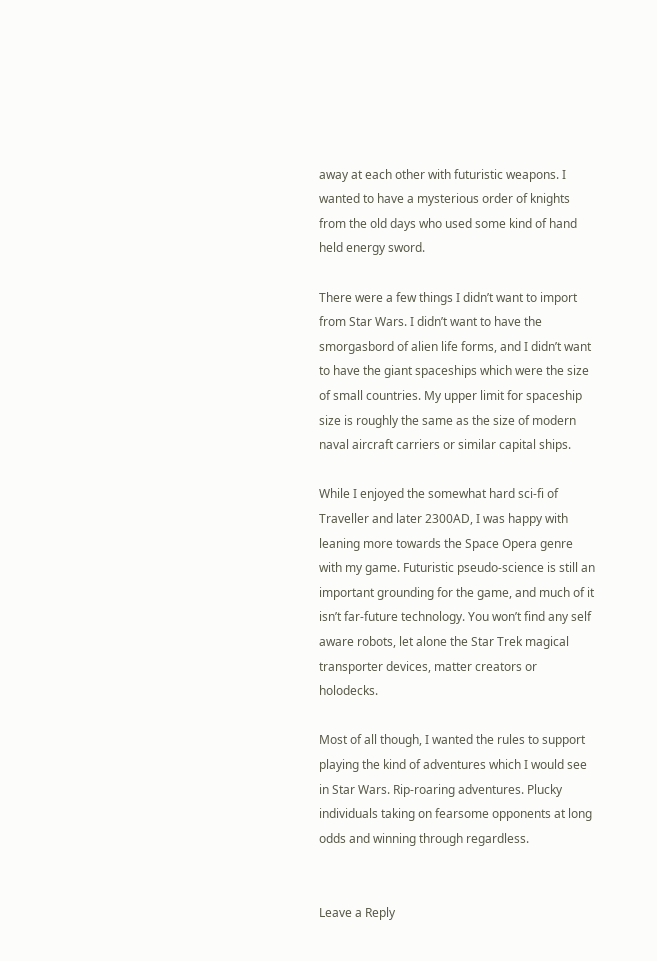away at each other with futuristic weapons. I wanted to have a mysterious order of knights from the old days who used some kind of hand held energy sword.

There were a few things I didn’t want to import from Star Wars. I didn’t want to have the smorgasbord of alien life forms, and I didn’t want to have the giant spaceships which were the size of small countries. My upper limit for spaceship size is roughly the same as the size of modern naval aircraft carriers or similar capital ships.

While I enjoyed the somewhat hard sci-fi of Traveller and later 2300AD, I was happy with leaning more towards the Space Opera genre with my game. Futuristic pseudo-science is still an important grounding for the game, and much of it isn’t far-future technology. You won’t find any self aware robots, let alone the Star Trek magical transporter devices, matter creators or holodecks.

Most of all though, I wanted the rules to support playing the kind of adventures which I would see in Star Wars. Rip-roaring adventures. Plucky individuals taking on fearsome opponents at long odds and winning through regardless.


Leave a Reply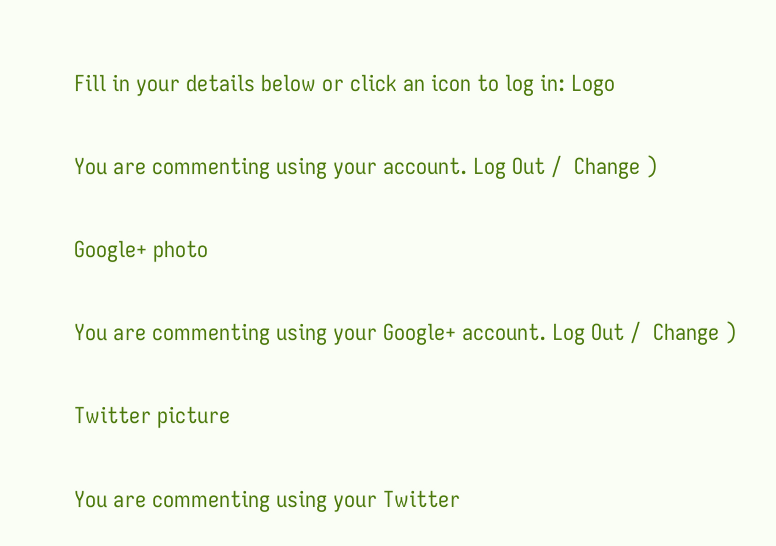Fill in your details below or click an icon to log in: Logo

You are commenting using your account. Log Out /  Change )

Google+ photo

You are commenting using your Google+ account. Log Out /  Change )

Twitter picture

You are commenting using your Twitter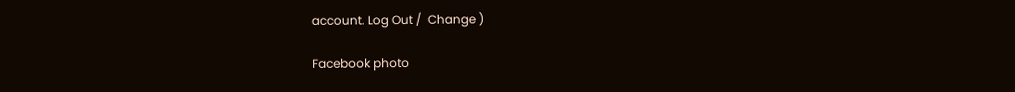account. Log Out /  Change )

Facebook photo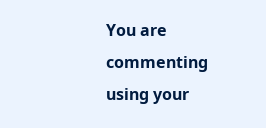You are commenting using your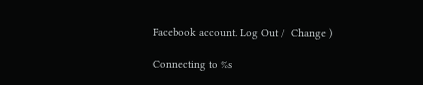Facebook account. Log Out /  Change )

Connecting to %s